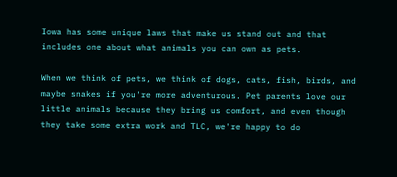Iowa has some unique laws that make us stand out and that includes one about what animals you can own as pets.

When we think of pets, we think of dogs, cats, fish, birds, and maybe snakes if you're more adventurous. Pet parents love our little animals because they bring us comfort, and even though they take some extra work and TLC, we're happy to do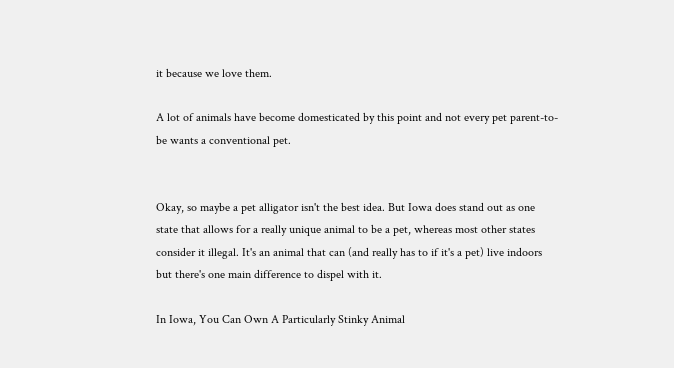it because we love them.

A lot of animals have become domesticated by this point and not every pet parent-to-be wants a conventional pet.


Okay, so maybe a pet alligator isn't the best idea. But Iowa does stand out as one state that allows for a really unique animal to be a pet, whereas most other states consider it illegal. It's an animal that can (and really has to if it's a pet) live indoors but there's one main difference to dispel with it.

In Iowa, You Can Own A Particularly Stinky Animal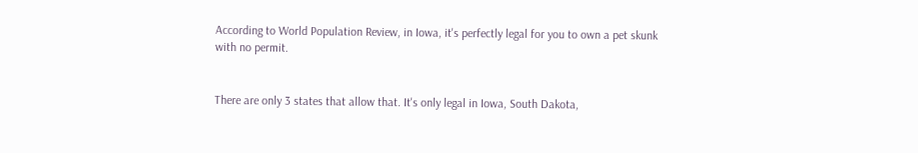According to World Population Review, in Iowa, it's perfectly legal for you to own a pet skunk with no permit.


There are only 3 states that allow that. It's only legal in Iowa, South Dakota,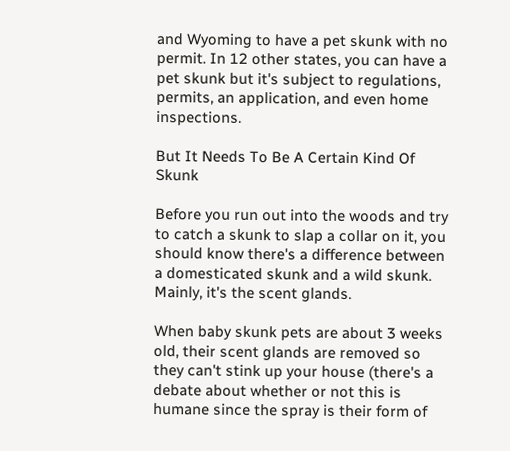and Wyoming to have a pet skunk with no permit. In 12 other states, you can have a pet skunk but it's subject to regulations, permits, an application, and even home inspections.

But It Needs To Be A Certain Kind Of Skunk

Before you run out into the woods and try to catch a skunk to slap a collar on it, you should know there's a difference between a domesticated skunk and a wild skunk. Mainly, it's the scent glands.

When baby skunk pets are about 3 weeks old, their scent glands are removed so they can't stink up your house (there's a debate about whether or not this is humane since the spray is their form of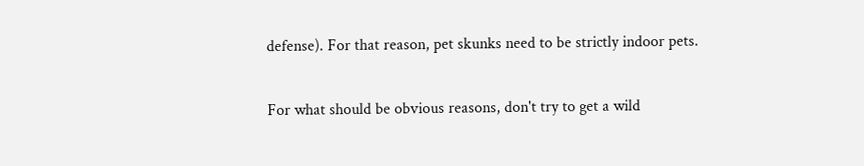defense). For that reason, pet skunks need to be strictly indoor pets.

For what should be obvious reasons, don't try to get a wild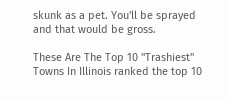skunk as a pet. You'll be sprayed and that would be gross.

These Are The Top 10 "Trashiest" Towns In Illinois ranked the top 10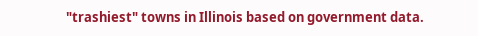"trashiest" towns in Illinois based on government data.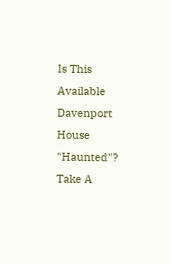Is This Available Davenport House "Haunted"? Take A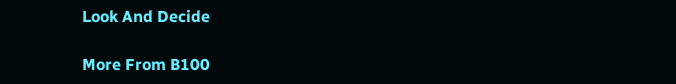Look And Decide

More From B100